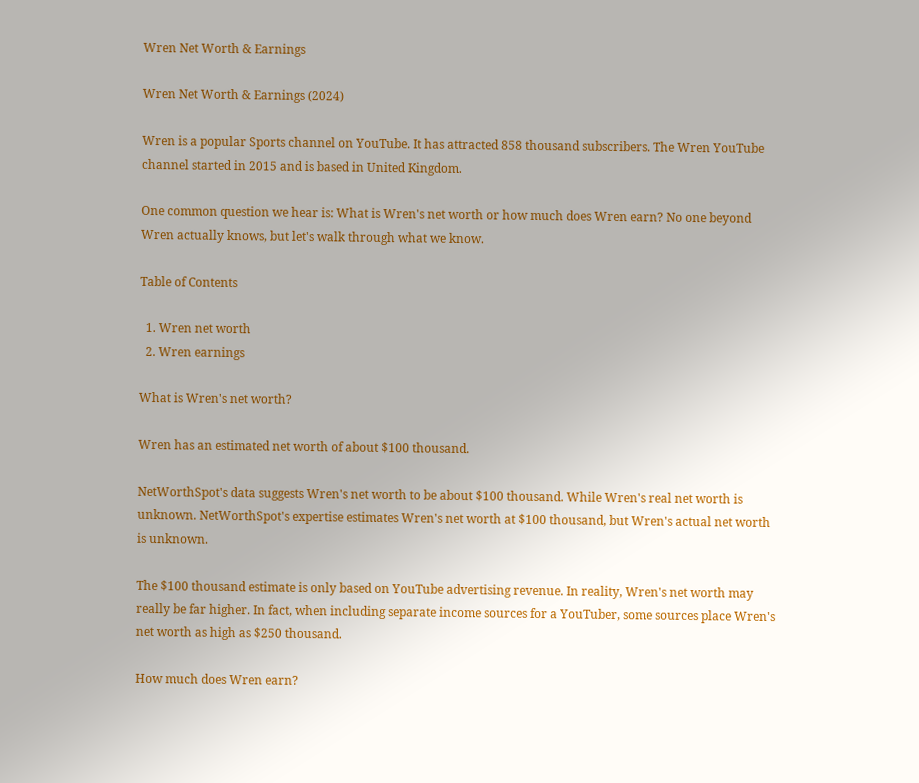Wren Net Worth & Earnings

Wren Net Worth & Earnings (2024)

Wren is a popular Sports channel on YouTube. It has attracted 858 thousand subscribers. The Wren YouTube channel started in 2015 and is based in United Kingdom.

One common question we hear is: What is Wren's net worth or how much does Wren earn? No one beyond Wren actually knows, but let's walk through what we know.

Table of Contents

  1. Wren net worth
  2. Wren earnings

What is Wren's net worth?

Wren has an estimated net worth of about $100 thousand.

NetWorthSpot's data suggests Wren's net worth to be about $100 thousand. While Wren's real net worth is unknown. NetWorthSpot's expertise estimates Wren's net worth at $100 thousand, but Wren's actual net worth is unknown.

The $100 thousand estimate is only based on YouTube advertising revenue. In reality, Wren's net worth may really be far higher. In fact, when including separate income sources for a YouTuber, some sources place Wren's net worth as high as $250 thousand.

How much does Wren earn?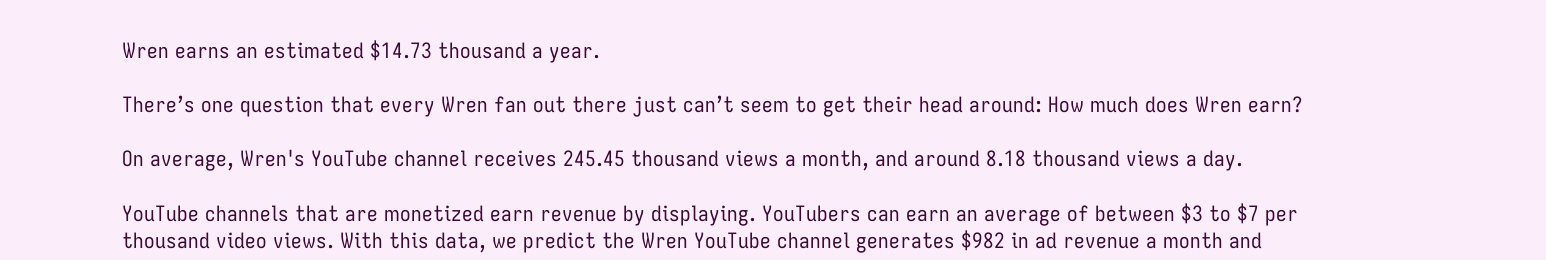Wren earns an estimated $14.73 thousand a year.

There’s one question that every Wren fan out there just can’t seem to get their head around: How much does Wren earn?

On average, Wren's YouTube channel receives 245.45 thousand views a month, and around 8.18 thousand views a day.

YouTube channels that are monetized earn revenue by displaying. YouTubers can earn an average of between $3 to $7 per thousand video views. With this data, we predict the Wren YouTube channel generates $982 in ad revenue a month and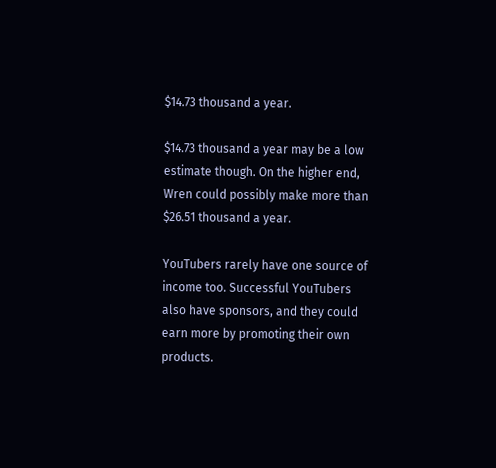$14.73 thousand a year.

$14.73 thousand a year may be a low estimate though. On the higher end, Wren could possibly make more than $26.51 thousand a year.

YouTubers rarely have one source of income too. Successful YouTubers also have sponsors, and they could earn more by promoting their own products.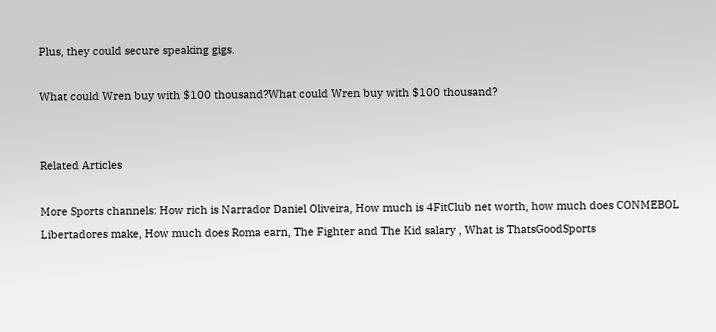Plus, they could secure speaking gigs.

What could Wren buy with $100 thousand?What could Wren buy with $100 thousand?


Related Articles

More Sports channels: How rich is Narrador Daniel Oliveira, How much is 4FitClub net worth, how much does CONMEBOL Libertadores make, How much does Roma earn, The Fighter and The Kid salary , What is ThatsGoodSports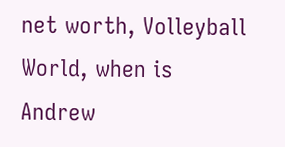net worth, Volleyball World, when is Andrew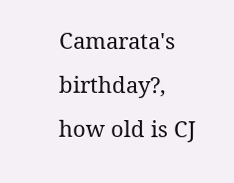Camarata's birthday?, how old is CJ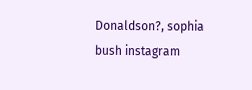Donaldson?, sophia bush instagram